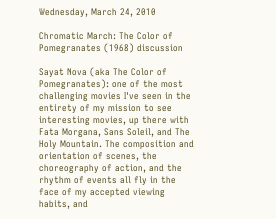Wednesday, March 24, 2010

Chromatic March: The Color of Pomegranates (1968) discussion

Sayat Nova (aka The Color of Pomegranates): one of the most challenging movies I've seen in the entirety of my mission to see interesting movies, up there with Fata Morgana, Sans Soleil, and The Holy Mountain. The composition and orientation of scenes, the choreography of action, and the rhythm of events all fly in the face of my accepted viewing habits, and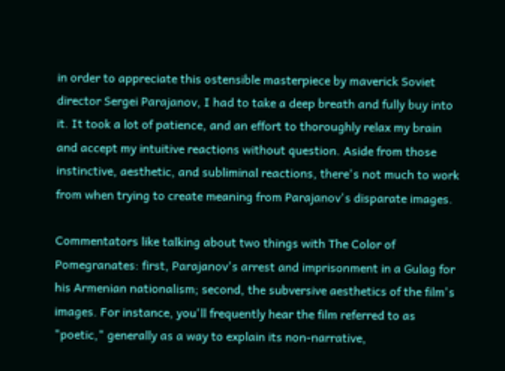in order to appreciate this ostensible masterpiece by maverick Soviet director Sergei Parajanov, I had to take a deep breath and fully buy into it. It took a lot of patience, and an effort to thoroughly relax my brain and accept my intuitive reactions without question. Aside from those instinctive, aesthetic, and subliminal reactions, there's not much to work from when trying to create meaning from Parajanov's disparate images.

Commentators like talking about two things with The Color of Pomegranates: first, Parajanov's arrest and imprisonment in a Gulag for his Armenian nationalism; second, the subversive aesthetics of the film's images. For instance, you'll frequently hear the film referred to as "poetic," generally as a way to explain its non-narrative,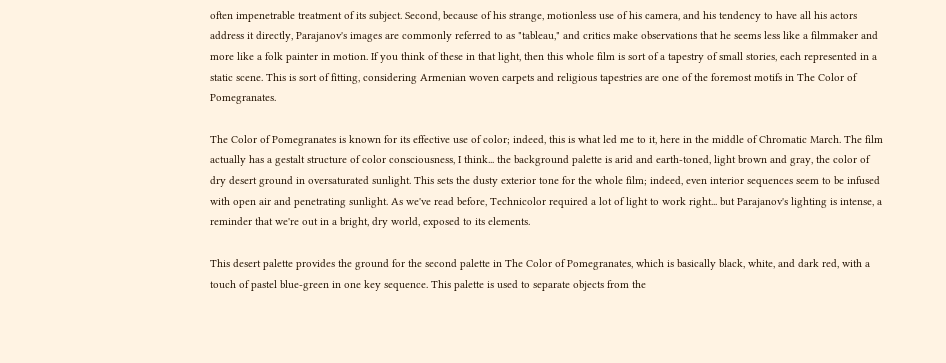often impenetrable treatment of its subject. Second, because of his strange, motionless use of his camera, and his tendency to have all his actors address it directly, Parajanov's images are commonly referred to as "tableau," and critics make observations that he seems less like a filmmaker and more like a folk painter in motion. If you think of these in that light, then this whole film is sort of a tapestry of small stories, each represented in a static scene. This is sort of fitting, considering Armenian woven carpets and religious tapestries are one of the foremost motifs in The Color of Pomegranates.

The Color of Pomegranates is known for its effective use of color; indeed, this is what led me to it, here in the middle of Chromatic March. The film actually has a gestalt structure of color consciousness, I think... the background palette is arid and earth-toned, light brown and gray, the color of dry desert ground in oversaturated sunlight. This sets the dusty exterior tone for the whole film; indeed, even interior sequences seem to be infused with open air and penetrating sunlight. As we've read before, Technicolor required a lot of light to work right... but Parajanov's lighting is intense, a reminder that we're out in a bright, dry world, exposed to its elements.

This desert palette provides the ground for the second palette in The Color of Pomegranates, which is basically black, white, and dark red, with a touch of pastel blue-green in one key sequence. This palette is used to separate objects from the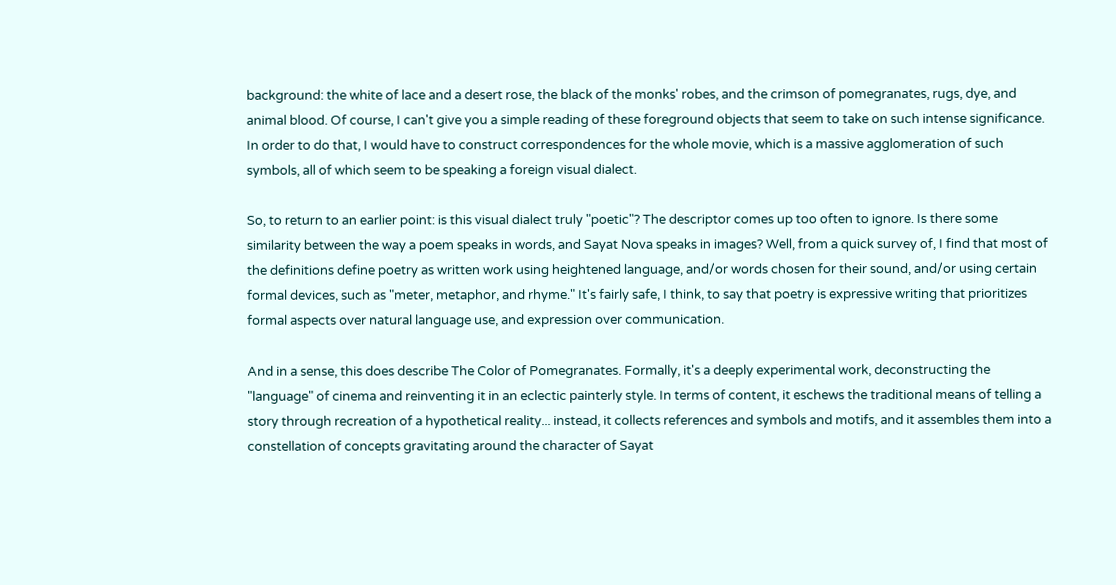background: the white of lace and a desert rose, the black of the monks' robes, and the crimson of pomegranates, rugs, dye, and animal blood. Of course, I can't give you a simple reading of these foreground objects that seem to take on such intense significance. In order to do that, I would have to construct correspondences for the whole movie, which is a massive agglomeration of such symbols, all of which seem to be speaking a foreign visual dialect.

So, to return to an earlier point: is this visual dialect truly "poetic"? The descriptor comes up too often to ignore. Is there some similarity between the way a poem speaks in words, and Sayat Nova speaks in images? Well, from a quick survey of, I find that most of the definitions define poetry as written work using heightened language, and/or words chosen for their sound, and/or using certain formal devices, such as "meter, metaphor, and rhyme." It's fairly safe, I think, to say that poetry is expressive writing that prioritizes formal aspects over natural language use, and expression over communication.

And in a sense, this does describe The Color of Pomegranates. Formally, it's a deeply experimental work, deconstructing the "language" of cinema and reinventing it in an eclectic painterly style. In terms of content, it eschews the traditional means of telling a story through recreation of a hypothetical reality... instead, it collects references and symbols and motifs, and it assembles them into a constellation of concepts gravitating around the character of Sayat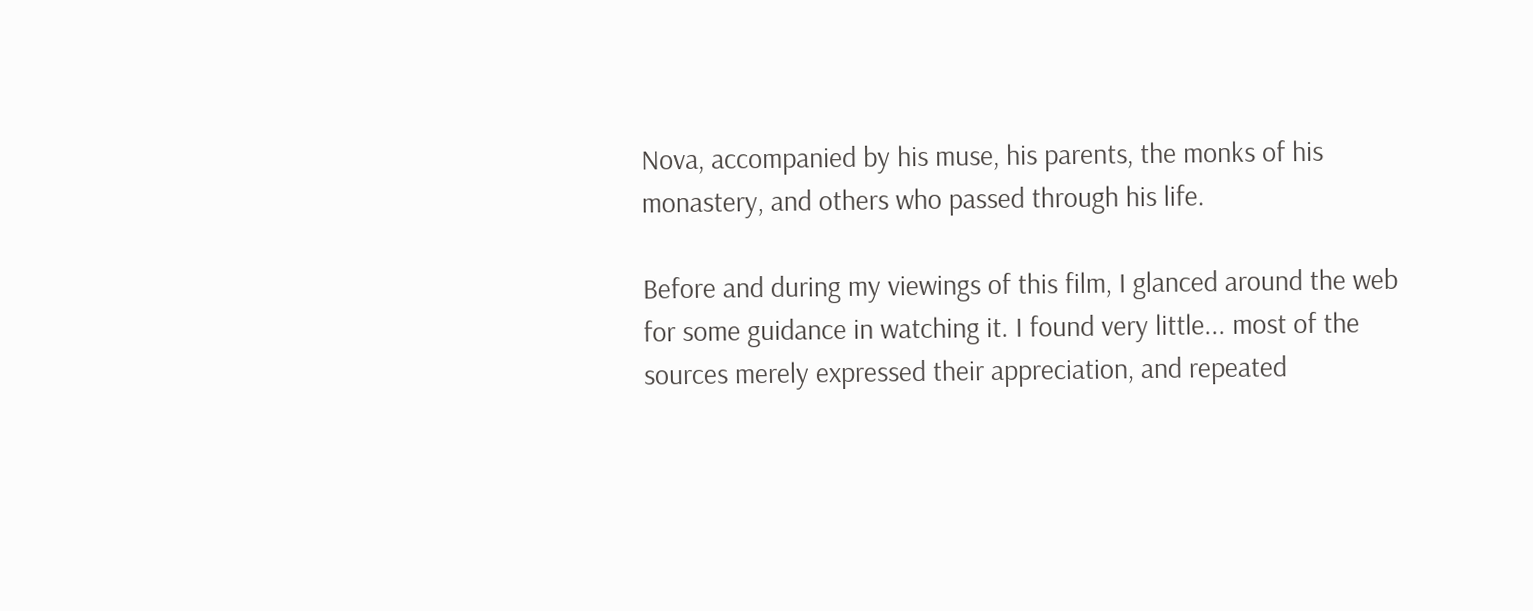Nova, accompanied by his muse, his parents, the monks of his monastery, and others who passed through his life.

Before and during my viewings of this film, I glanced around the web for some guidance in watching it. I found very little... most of the sources merely expressed their appreciation, and repeated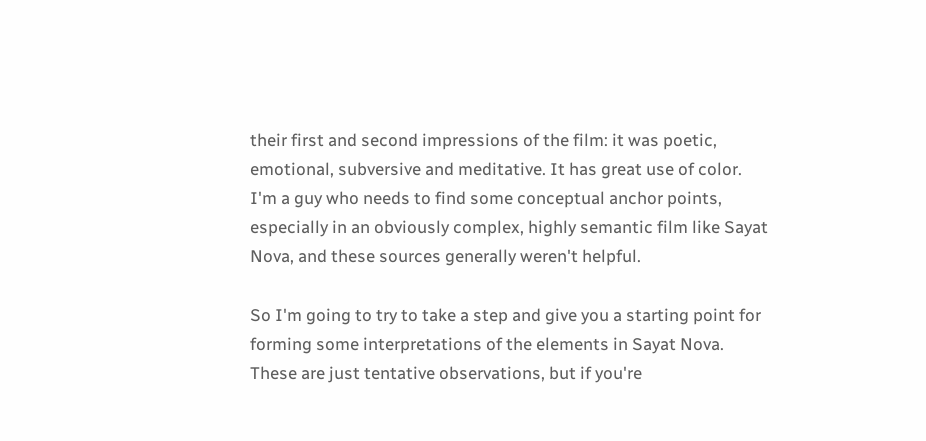their first and second impressions of the film: it was poetic, emotional, subversive and meditative. It has great use of color. I'm a guy who needs to find some conceptual anchor points, especially in an obviously complex, highly semantic film like Sayat Nova, and these sources generally weren't helpful.

So I'm going to try to take a step and give you a starting point for forming some interpretations of the elements in Sayat Nova. These are just tentative observations, but if you're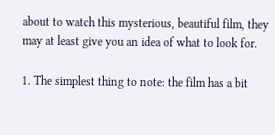about to watch this mysterious, beautiful film, they may at least give you an idea of what to look for.

1. The simplest thing to note: the film has a bit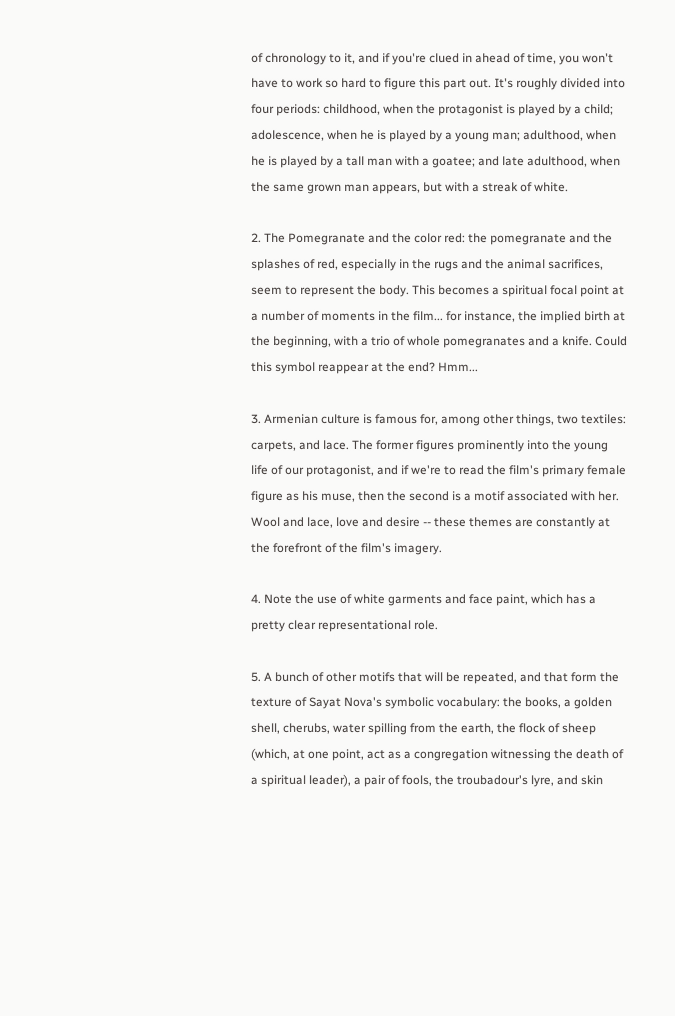of chronology to it, and if you're clued in ahead of time, you won't have to work so hard to figure this part out. It's roughly divided into four periods: childhood, when the protagonist is played by a child; adolescence, when he is played by a young man; adulthood, when he is played by a tall man with a goatee; and late adulthood, when the same grown man appears, but with a streak of white.

2. The Pomegranate and the color red: the pomegranate and the splashes of red, especially in the rugs and the animal sacrifices, seem to represent the body. This becomes a spiritual focal point at a number of moments in the film... for instance, the implied birth at the beginning, with a trio of whole pomegranates and a knife. Could this symbol reappear at the end? Hmm...

3. Armenian culture is famous for, among other things, two textiles: carpets, and lace. The former figures prominently into the young life of our protagonist, and if we're to read the film's primary female figure as his muse, then the second is a motif associated with her. Wool and lace, love and desire -- these themes are constantly at the forefront of the film's imagery.

4. Note the use of white garments and face paint, which has a pretty clear representational role.

5. A bunch of other motifs that will be repeated, and that form the texture of Sayat Nova's symbolic vocabulary: the books, a golden shell, cherubs, water spilling from the earth, the flock of sheep (which, at one point, act as a congregation witnessing the death of a spiritual leader), a pair of fools, the troubadour's lyre, and skin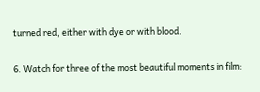turned red, either with dye or with blood.

6. Watch for three of the most beautiful moments in film: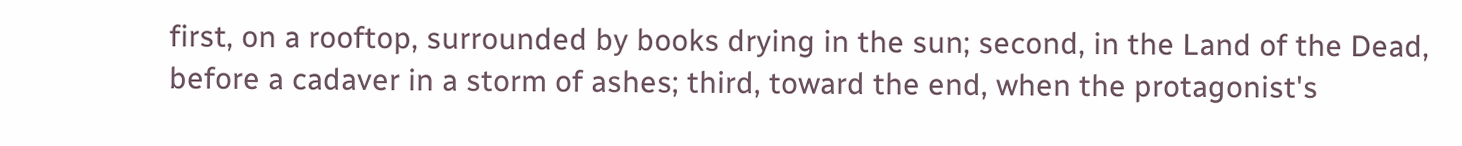first, on a rooftop, surrounded by books drying in the sun; second, in the Land of the Dead, before a cadaver in a storm of ashes; third, toward the end, when the protagonist's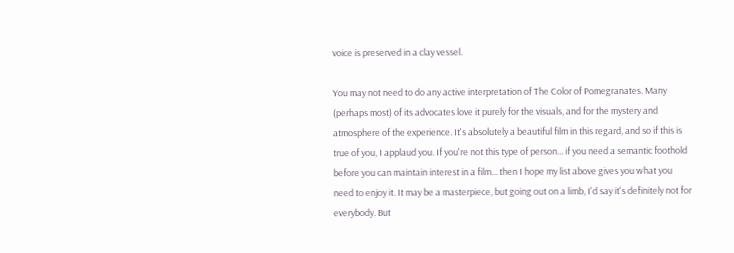voice is preserved in a clay vessel.

You may not need to do any active interpretation of The Color of Pomegranates. Many (perhaps most) of its advocates love it purely for the visuals, and for the mystery and atmosphere of the experience. It's absolutely a beautiful film in this regard, and so if this is true of you, I applaud you. If you're not this type of person... if you need a semantic foothold before you can maintain interest in a film... then I hope my list above gives you what you need to enjoy it. It may be a masterpiece, but going out on a limb, I'd say it's definitely not for everybody. But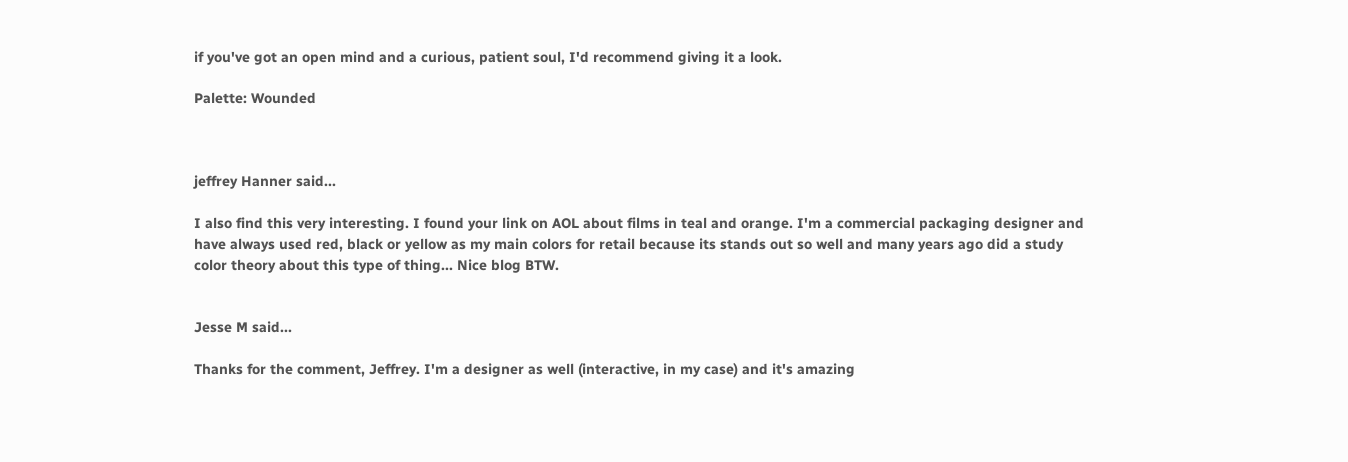if you've got an open mind and a curious, patient soul, I'd recommend giving it a look.

Palette: Wounded



jeffrey Hanner said...

I also find this very interesting. I found your link on AOL about films in teal and orange. I'm a commercial packaging designer and have always used red, black or yellow as my main colors for retail because its stands out so well and many years ago did a study color theory about this type of thing... Nice blog BTW.


Jesse M said...

Thanks for the comment, Jeffrey. I'm a designer as well (interactive, in my case) and it's amazing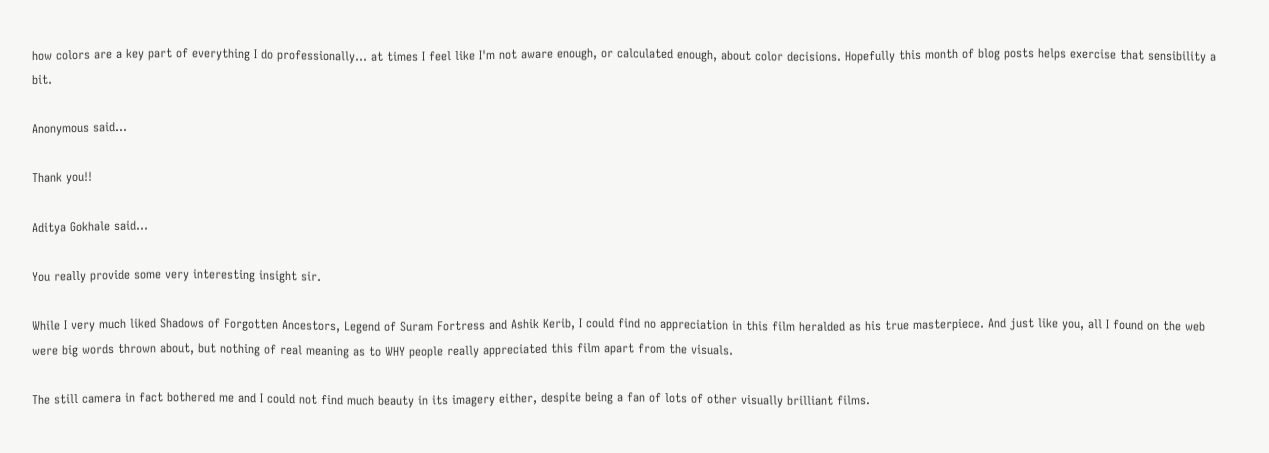how colors are a key part of everything I do professionally... at times I feel like I'm not aware enough, or calculated enough, about color decisions. Hopefully this month of blog posts helps exercise that sensibility a bit.

Anonymous said...

Thank you!!

Aditya Gokhale said...

You really provide some very interesting insight sir.

While I very much liked Shadows of Forgotten Ancestors, Legend of Suram Fortress and Ashik Kerib, I could find no appreciation in this film heralded as his true masterpiece. And just like you, all I found on the web were big words thrown about, but nothing of real meaning as to WHY people really appreciated this film apart from the visuals.

The still camera in fact bothered me and I could not find much beauty in its imagery either, despite being a fan of lots of other visually brilliant films.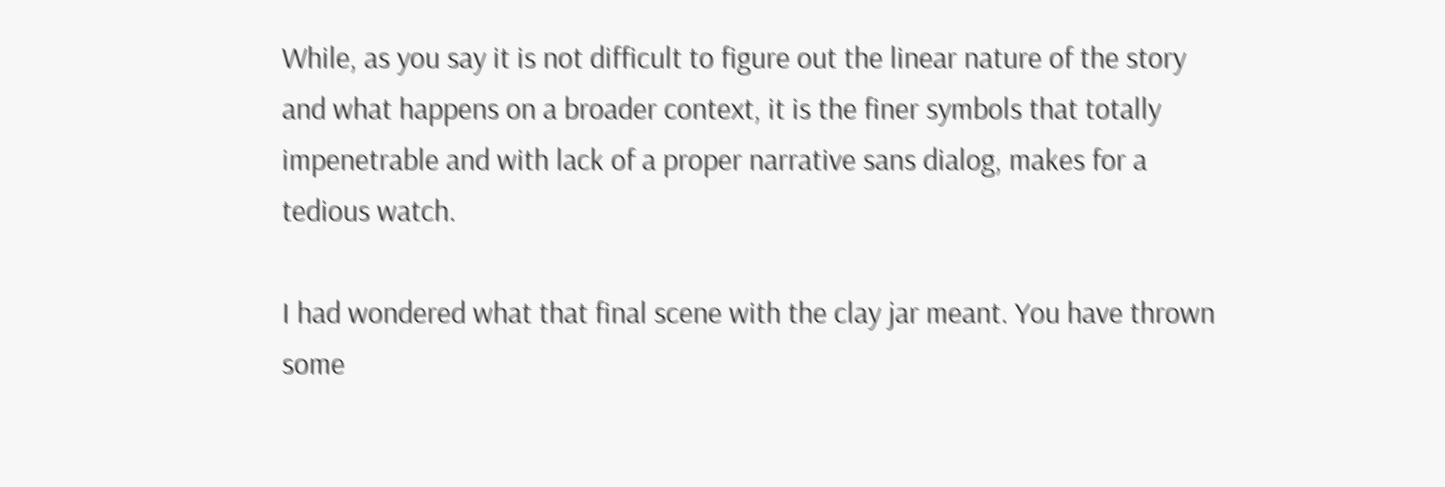While, as you say it is not difficult to figure out the linear nature of the story and what happens on a broader context, it is the finer symbols that totally impenetrable and with lack of a proper narrative sans dialog, makes for a tedious watch.

I had wondered what that final scene with the clay jar meant. You have thrown some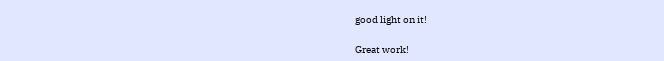good light on it!

Great work!